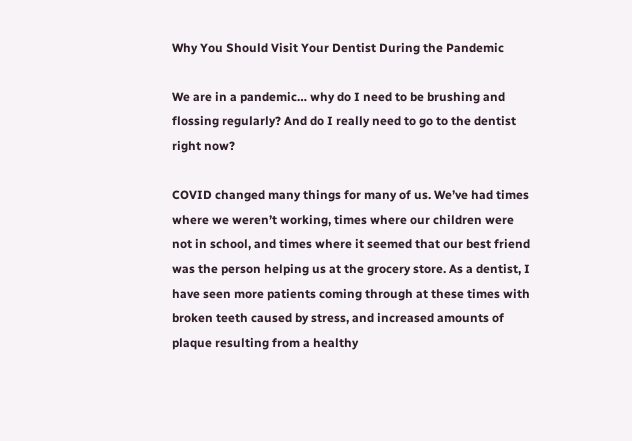Why You Should Visit Your Dentist During the Pandemic

We are in a pandemic… why do I need to be brushing and flossing regularly? And do I really need to go to the dentist right now?

COVID changed many things for many of us. We’ve had times where we weren’t working, times where our children were not in school, and times where it seemed that our best friend was the person helping us at the grocery store. As a dentist, I have seen more patients coming through at these times with broken teeth caused by stress, and increased amounts of plaque resulting from a healthy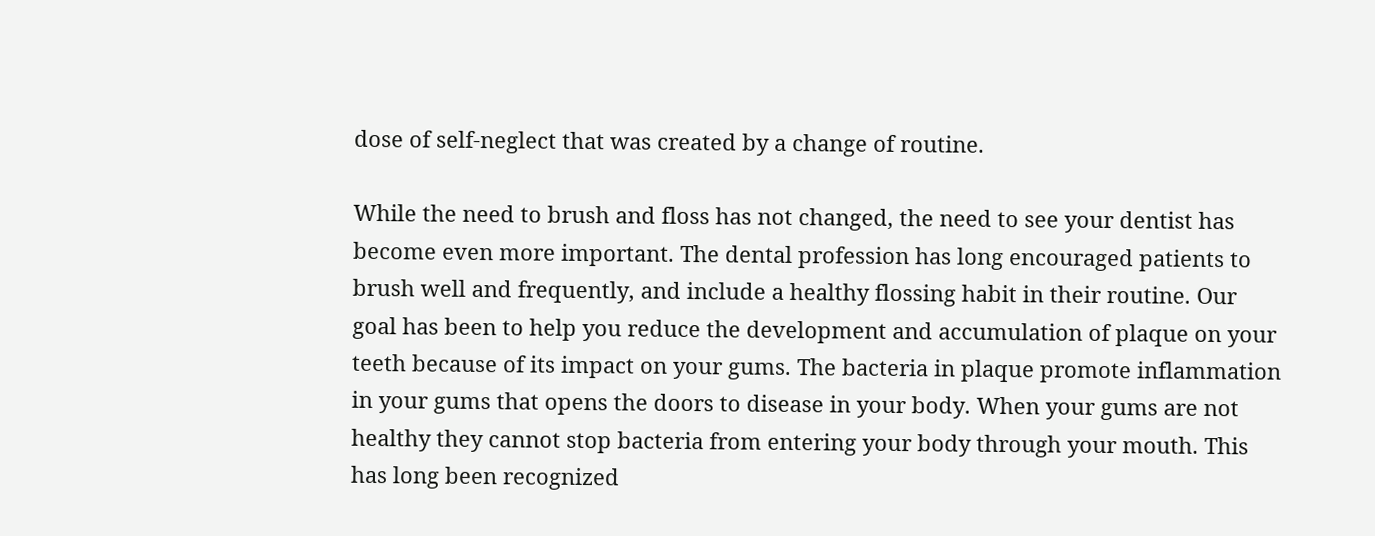dose of self-neglect that was created by a change of routine.

While the need to brush and floss has not changed, the need to see your dentist has become even more important. The dental profession has long encouraged patients to brush well and frequently, and include a healthy flossing habit in their routine. Our goal has been to help you reduce the development and accumulation of plaque on your teeth because of its impact on your gums. The bacteria in plaque promote inflammation in your gums that opens the doors to disease in your body. When your gums are not healthy they cannot stop bacteria from entering your body through your mouth. This has long been recognized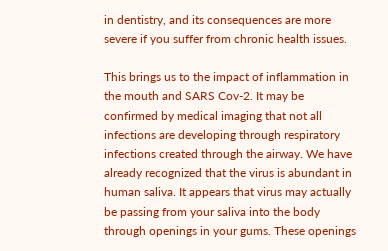in dentistry, and its consequences are more severe if you suffer from chronic health issues.

This brings us to the impact of inflammation in the mouth and SARS Cov-2. It may be confirmed by medical imaging that not all infections are developing through respiratory infections created through the airway. We have already recognized that the virus is abundant in human saliva. It appears that virus may actually be passing from your saliva into the body through openings in your gums. These openings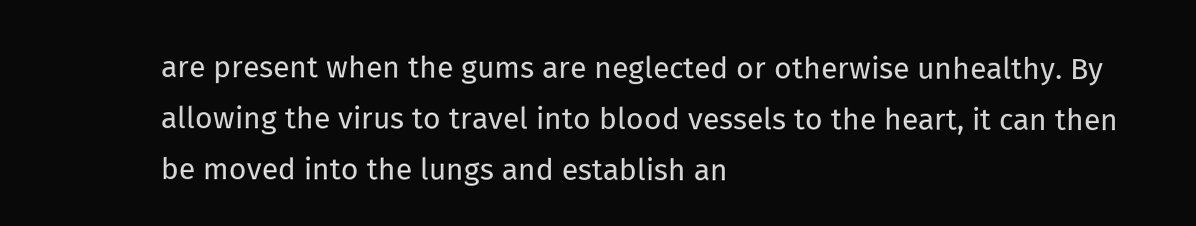are present when the gums are neglected or otherwise unhealthy. By allowing the virus to travel into blood vessels to the heart, it can then be moved into the lungs and establish an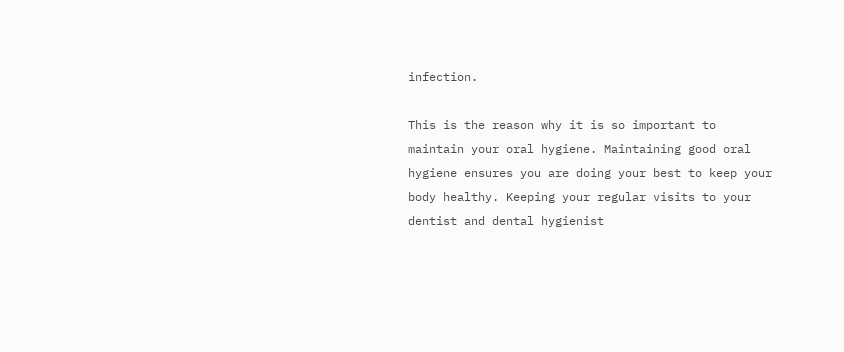infection.

This is the reason why it is so important to maintain your oral hygiene. Maintaining good oral hygiene ensures you are doing your best to keep your body healthy. Keeping your regular visits to your dentist and dental hygienist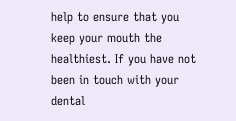help to ensure that you keep your mouth the healthiest. If you have not been in touch with your dental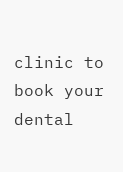clinic to book your dental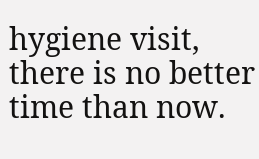hygiene visit, there is no better time than now.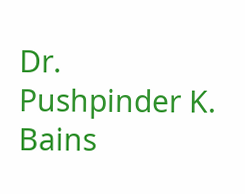Dr. Pushpinder K. Bains